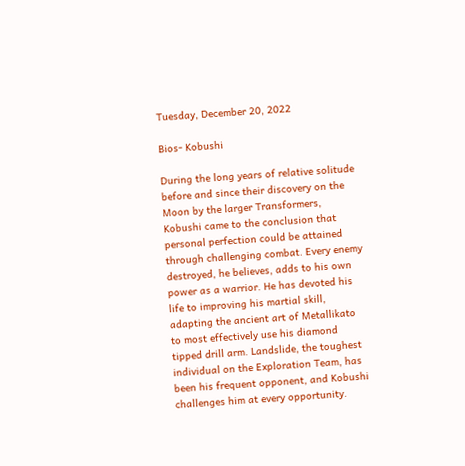Tuesday, December 20, 2022

Bios- Kobushi

During the long years of relative solitude before and since their discovery on the Moon by the larger Transformers, Kobushi came to the conclusion that personal perfection could be attained through challenging combat. Every enemy destroyed, he believes, adds to his own power as a warrior. He has devoted his life to improving his martial skill, adapting the ancient art of Metallikato to most effectively use his diamond tipped drill arm. Landslide, the toughest individual on the Exploration Team, has been his frequent opponent, and Kobushi challenges him at every opportunity.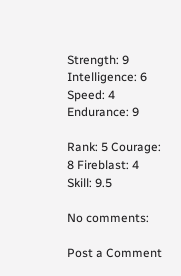Strength: 9 Intelligence: 6 Speed: 4 Endurance: 9

Rank: 5 Courage: 8 Fireblast: 4 Skill: 9.5

No comments:

Post a Comment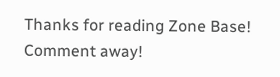Thanks for reading Zone Base! Comment away!